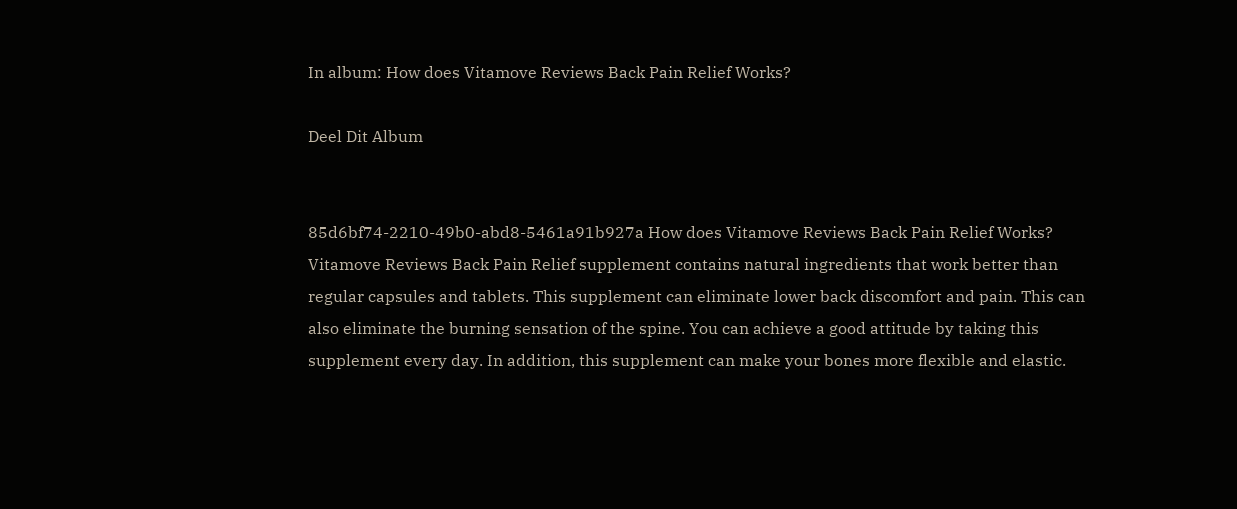In album: How does Vitamove Reviews Back Pain Relief Works?

Deel Dit Album


85d6bf74-2210-49b0-abd8-5461a91b927a How does Vitamove Reviews Back Pain Relief Works?
Vitamove Reviews Back Pain Relief supplement contains natural ingredients that work better than regular capsules and tablets. This supplement can eliminate lower back discomfort and pain. This can also eliminate the burning sensation of the spine. You can achieve a good attitude by taking this supplement every day. In addition, this supplement can make your bones more flexible and elastic.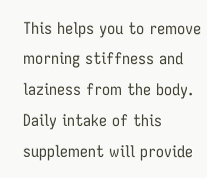This helps you to remove morning stiffness and laziness from the body. Daily intake of this supplement will provide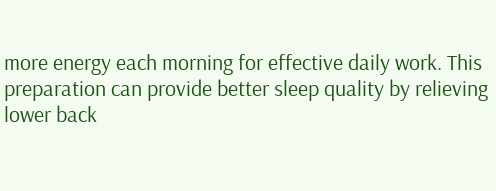more energy each morning for effective daily work. This preparation can provide better sleep quality by relieving lower back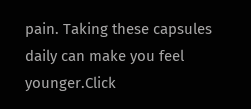pain. Taking these capsules daily can make you feel younger.Click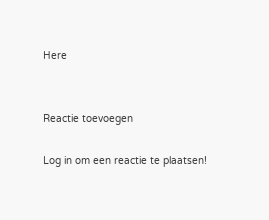Here


Reactie toevoegen

Log in om een reactie te plaatsen!